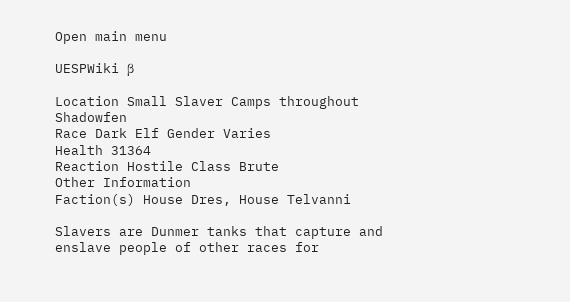Open main menu

UESPWiki β

Location Small Slaver Camps throughout Shadowfen
Race Dark Elf Gender Varies
Health 31364
Reaction Hostile Class Brute
Other Information
Faction(s) House Dres, House Telvanni

Slavers are Dunmer tanks that capture and enslave people of other races for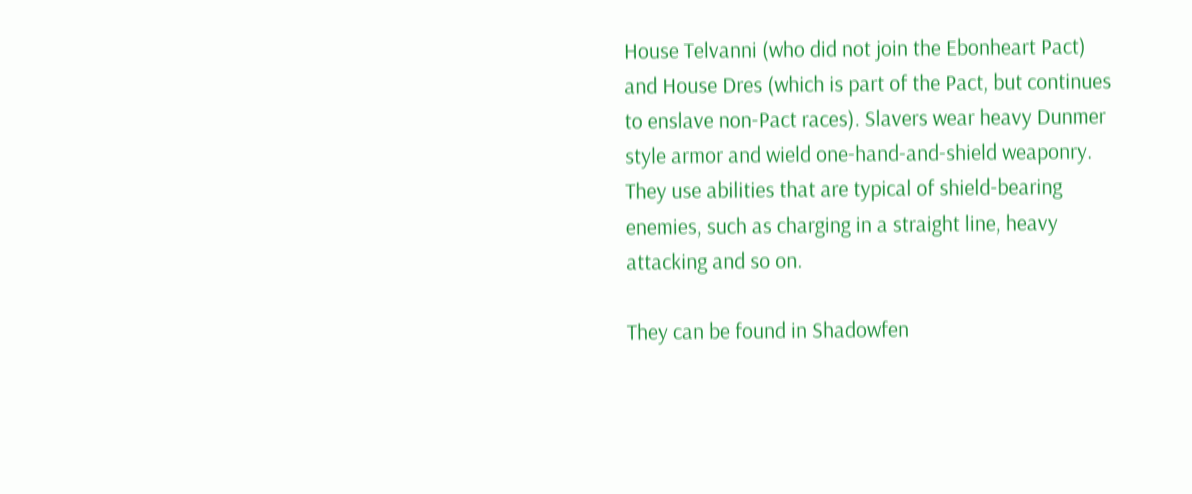House Telvanni (who did not join the Ebonheart Pact) and House Dres (which is part of the Pact, but continues to enslave non-Pact races). Slavers wear heavy Dunmer style armor and wield one-hand-and-shield weaponry. They use abilities that are typical of shield-bearing enemies, such as charging in a straight line, heavy attacking and so on.

They can be found in Shadowfen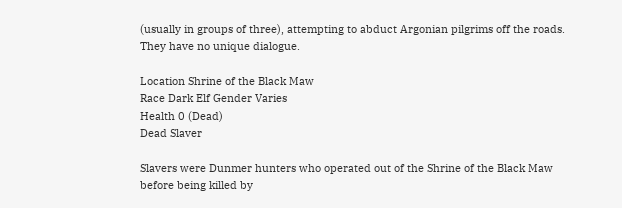(usually in groups of three), attempting to abduct Argonian pilgrims off the roads. They have no unique dialogue.

Location Shrine of the Black Maw
Race Dark Elf Gender Varies
Health 0 (Dead)
Dead Slaver

Slavers were Dunmer hunters who operated out of the Shrine of the Black Maw before being killed by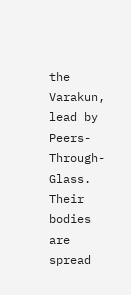the Varakun, lead by Peers-Through-Glass. Their bodies are spread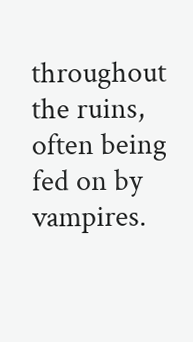throughout the ruins, often being fed on by vampires.